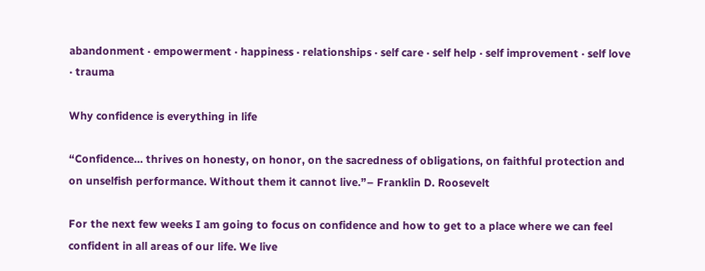abandonment · empowerment · happiness · relationships · self care · self help · self improvement · self love · trauma

Why confidence is everything in life

“Confidence… thrives on honesty, on honor, on the sacredness of obligations, on faithful protection and on unselfish performance. Without them it cannot live.”– Franklin D. Roosevelt

For the next few weeks I am going to focus on confidence and how to get to a place where we can feel confident in all areas of our life. We live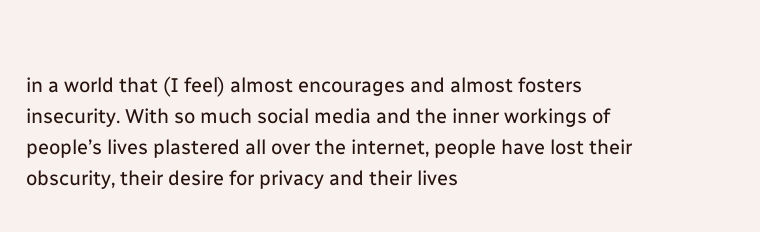in a world that (I feel) almost encourages and almost fosters insecurity. With so much social media and the inner workings of people’s lives plastered all over the internet, people have lost their obscurity, their desire for privacy and their lives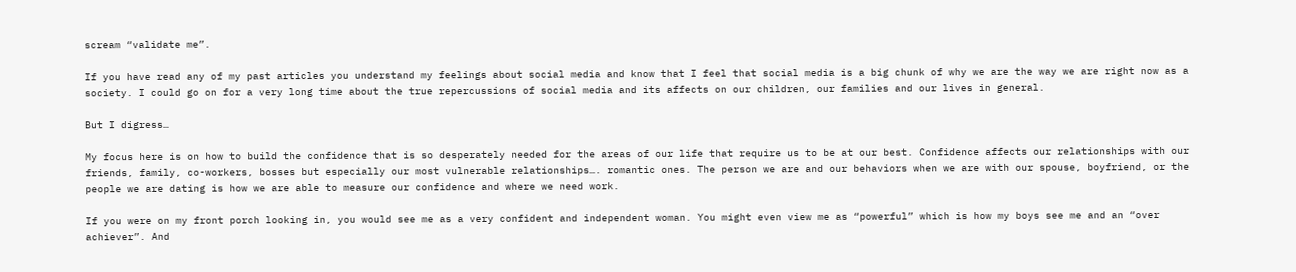scream “validate me”.

If you have read any of my past articles you understand my feelings about social media and know that I feel that social media is a big chunk of why we are the way we are right now as a society. I could go on for a very long time about the true repercussions of social media and its affects on our children, our families and our lives in general.

But I digress…

My focus here is on how to build the confidence that is so desperately needed for the areas of our life that require us to be at our best. Confidence affects our relationships with our friends, family, co-workers, bosses but especially our most vulnerable relationships…. romantic ones. The person we are and our behaviors when we are with our spouse, boyfriend, or the people we are dating is how we are able to measure our confidence and where we need work.

If you were on my front porch looking in, you would see me as a very confident and independent woman. You might even view me as “powerful” which is how my boys see me and an “over achiever”. And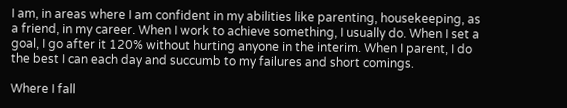I am, in areas where I am confident in my abilities like parenting, housekeeping, as a friend, in my career. When I work to achieve something, I usually do. When I set a goal, I go after it 120% without hurting anyone in the interim. When I parent, I do the best I can each day and succumb to my failures and short comings.

Where I fall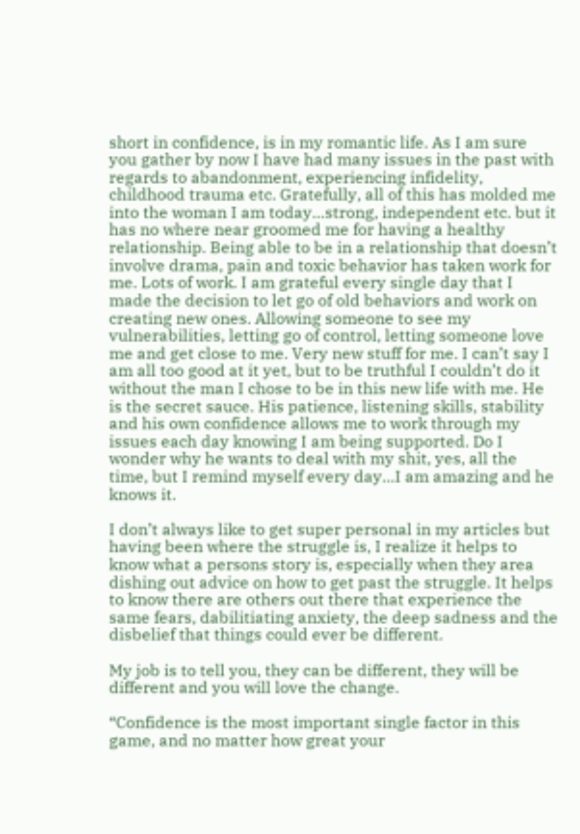short in confidence, is in my romantic life. As I am sure you gather by now I have had many issues in the past with regards to abandonment, experiencing infidelity, childhood trauma etc. Gratefully, all of this has molded me into the woman I am today…strong, independent etc. but it has no where near groomed me for having a healthy relationship. Being able to be in a relationship that doesn’t involve drama, pain and toxic behavior has taken work for me. Lots of work. I am grateful every single day that I made the decision to let go of old behaviors and work on creating new ones. Allowing someone to see my vulnerabilities, letting go of control, letting someone love me and get close to me. Very new stuff for me. I can’t say I am all too good at it yet, but to be truthful I couldn’t do it without the man I chose to be in this new life with me. He is the secret sauce. His patience, listening skills, stability and his own confidence allows me to work through my issues each day knowing I am being supported. Do I wonder why he wants to deal with my shit, yes, all the time, but I remind myself every day…I am amazing and he knows it.

I don’t always like to get super personal in my articles but having been where the struggle is, I realize it helps to know what a persons story is, especially when they area dishing out advice on how to get past the struggle. It helps to know there are others out there that experience the same fears, dabilitiating anxiety, the deep sadness and the disbelief that things could ever be different.

My job is to tell you, they can be different, they will be different and you will love the change.

“Confidence is the most important single factor in this game, and no matter how great your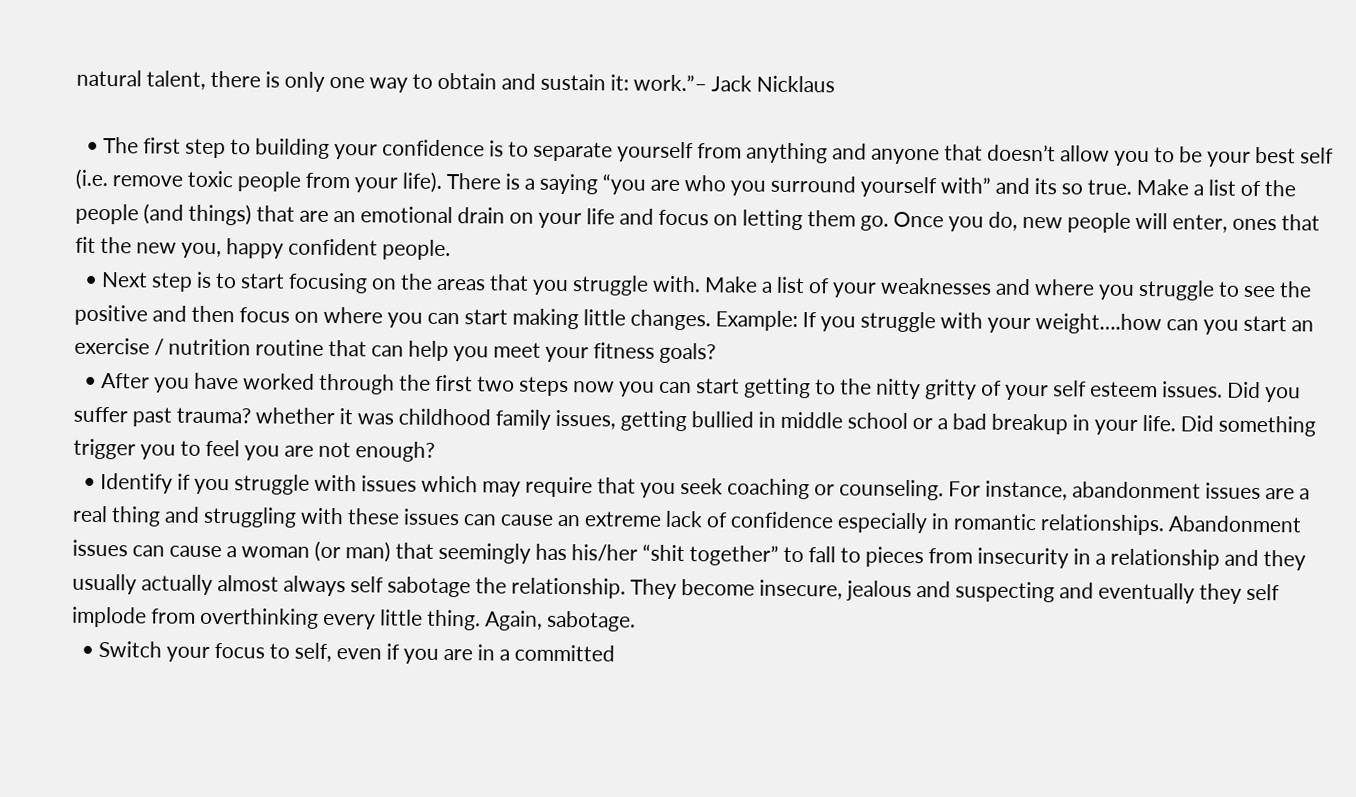natural talent, there is only one way to obtain and sustain it: work.”– Jack Nicklaus

  • The first step to building your confidence is to separate yourself from anything and anyone that doesn’t allow you to be your best self (i.e. remove toxic people from your life). There is a saying “you are who you surround yourself with” and its so true. Make a list of the people (and things) that are an emotional drain on your life and focus on letting them go. Once you do, new people will enter, ones that fit the new you, happy confident people.
  • Next step is to start focusing on the areas that you struggle with. Make a list of your weaknesses and where you struggle to see the positive and then focus on where you can start making little changes. Example: If you struggle with your weight….how can you start an exercise / nutrition routine that can help you meet your fitness goals?
  • After you have worked through the first two steps now you can start getting to the nitty gritty of your self esteem issues. Did you suffer past trauma? whether it was childhood family issues, getting bullied in middle school or a bad breakup in your life. Did something trigger you to feel you are not enough?
  • Identify if you struggle with issues which may require that you seek coaching or counseling. For instance, abandonment issues are a real thing and struggling with these issues can cause an extreme lack of confidence especially in romantic relationships. Abandonment issues can cause a woman (or man) that seemingly has his/her “shit together” to fall to pieces from insecurity in a relationship and they usually actually almost always self sabotage the relationship. They become insecure, jealous and suspecting and eventually they self implode from overthinking every little thing. Again, sabotage.
  • Switch your focus to self, even if you are in a committed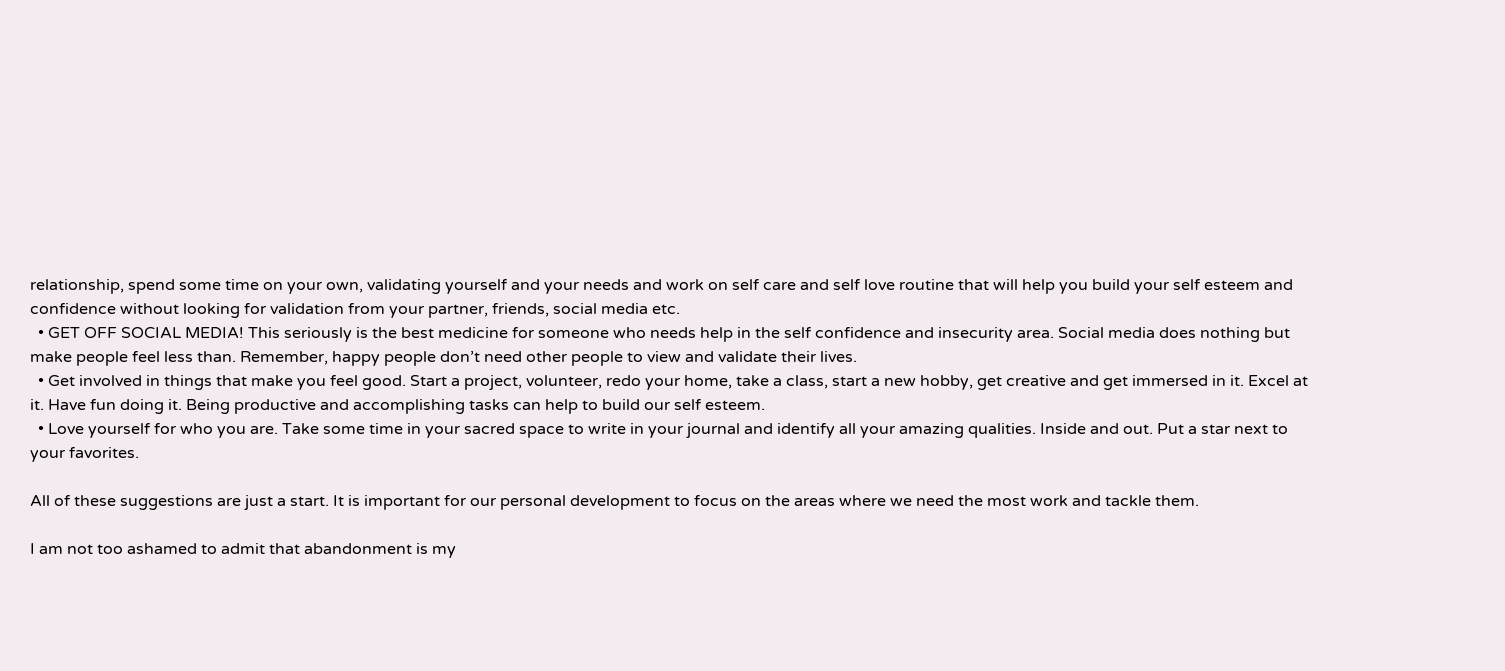relationship, spend some time on your own, validating yourself and your needs and work on self care and self love routine that will help you build your self esteem and confidence without looking for validation from your partner, friends, social media etc.
  • GET OFF SOCIAL MEDIA! This seriously is the best medicine for someone who needs help in the self confidence and insecurity area. Social media does nothing but make people feel less than. Remember, happy people don’t need other people to view and validate their lives.
  • Get involved in things that make you feel good. Start a project, volunteer, redo your home, take a class, start a new hobby, get creative and get immersed in it. Excel at it. Have fun doing it. Being productive and accomplishing tasks can help to build our self esteem.
  • Love yourself for who you are. Take some time in your sacred space to write in your journal and identify all your amazing qualities. Inside and out. Put a star next to your favorites.

All of these suggestions are just a start. It is important for our personal development to focus on the areas where we need the most work and tackle them.

I am not too ashamed to admit that abandonment is my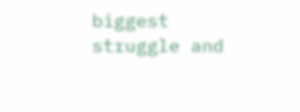biggest struggle and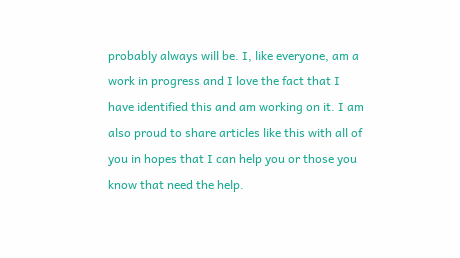probably always will be. I, like everyone, am a work in progress and I love the fact that I have identified this and am working on it. I am also proud to share articles like this with all of you in hopes that I can help you or those you know that need the help.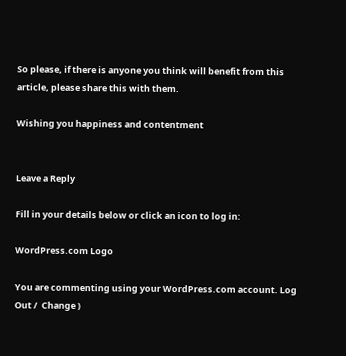So please, if there is anyone you think will benefit from this article, please share this with them.

Wishing you happiness and contentment


Leave a Reply

Fill in your details below or click an icon to log in:

WordPress.com Logo

You are commenting using your WordPress.com account. Log Out /  Change )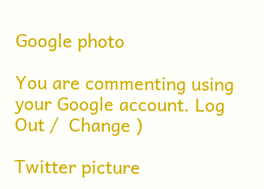Google photo

You are commenting using your Google account. Log Out /  Change )

Twitter picture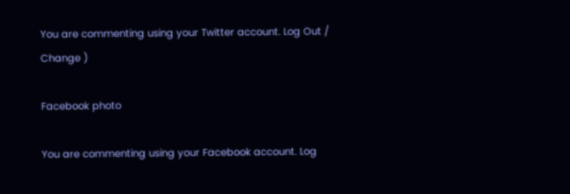You are commenting using your Twitter account. Log Out /  Change )

Facebook photo

You are commenting using your Facebook account. Log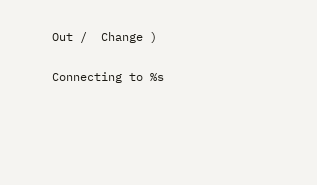Out /  Change )

Connecting to %s